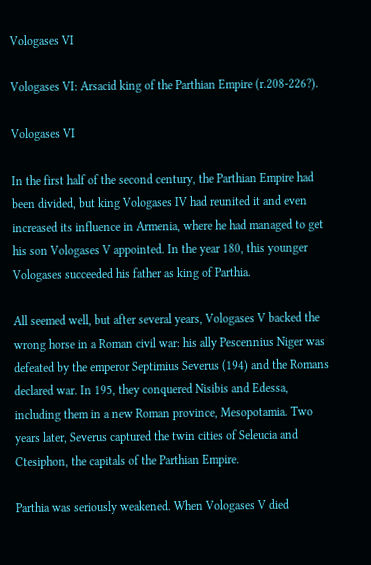Vologases VI

Vologases VI: Arsacid king of the Parthian Empire (r.208-226?).

Vologases VI

In the first half of the second century, the Parthian Empire had been divided, but king Vologases IV had reunited it and even increased its influence in Armenia, where he had managed to get his son Vologases V appointed. In the year 180, this younger Vologases succeeded his father as king of Parthia.

All seemed well, but after several years, Vologases V backed the wrong horse in a Roman civil war: his ally Pescennius Niger was defeated by the emperor Septimius Severus (194) and the Romans declared war. In 195, they conquered Nisibis and Edessa, including them in a new Roman province, Mesopotamia. Two years later, Severus captured the twin cities of Seleucia and Ctesiphon, the capitals of the Parthian Empire.

Parthia was seriously weakened. When Vologases V died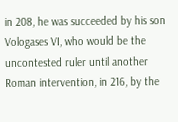in 208, he was succeeded by his son Vologases VI, who would be the uncontested ruler until another Roman intervention, in 216, by the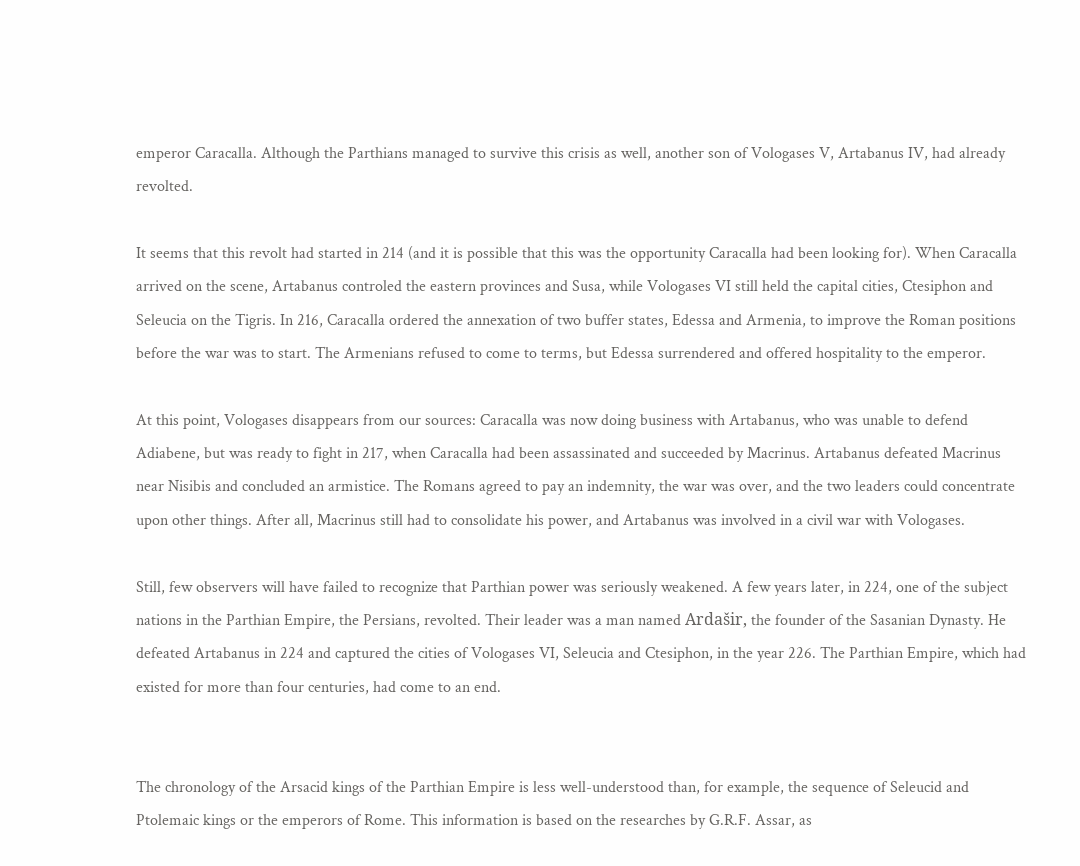emperor Caracalla. Although the Parthians managed to survive this crisis as well, another son of Vologases V, Artabanus IV, had already revolted.

It seems that this revolt had started in 214 (and it is possible that this was the opportunity Caracalla had been looking for). When Caracalla arrived on the scene, Artabanus controled the eastern provinces and Susa, while Vologases VI still held the capital cities, Ctesiphon and Seleucia on the Tigris. In 216, Caracalla ordered the annexation of two buffer states, Edessa and Armenia, to improve the Roman positions before the war was to start. The Armenians refused to come to terms, but Edessa surrendered and offered hospitality to the emperor.

At this point, Vologases disappears from our sources: Caracalla was now doing business with Artabanus, who was unable to defend Adiabene, but was ready to fight in 217, when Caracalla had been assassinated and succeeded by Macrinus. Artabanus defeated Macrinus near Nisibis and concluded an armistice. The Romans agreed to pay an indemnity, the war was over, and the two leaders could concentrate upon other things. After all, Macrinus still had to consolidate his power, and Artabanus was involved in a civil war with Vologases.

Still, few observers will have failed to recognize that Parthian power was seriously weakened. A few years later, in 224, one of the subject nations in the Parthian Empire, the Persians, revolted. Their leader was a man named Ardašir, the founder of the Sasanian Dynasty. He defeated Artabanus in 224 and captured the cities of Vologases VI, Seleucia and Ctesiphon, in the year 226. The Parthian Empire, which had existed for more than four centuries, had come to an end.


The chronology of the Arsacid kings of the Parthian Empire is less well-understood than, for example, the sequence of Seleucid and Ptolemaic kings or the emperors of Rome. This information is based on the researches by G.R.F. Assar, as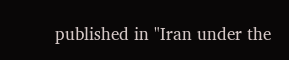published in "Iran under the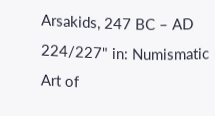Arsakids, 247 BC – AD 224/227" in: Numismatic Art of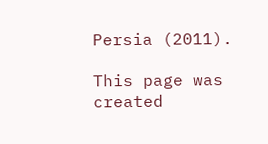Persia (2011).

This page was created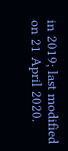in 2019; last modified on 21 April 2020.